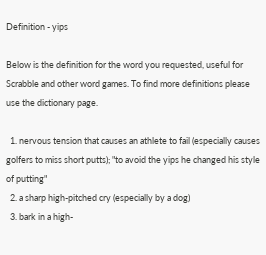Definition - yips

Below is the definition for the word you requested, useful for Scrabble and other word games. To find more definitions please use the dictionary page.

  1. nervous tension that causes an athlete to fail (especially causes golfers to miss short putts); "to avoid the yips he changed his style of putting"
  2. a sharp high-pitched cry (especially by a dog)
  3. bark in a high-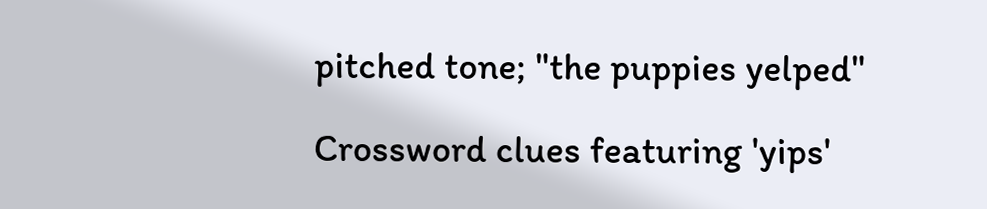pitched tone; "the puppies yelped"

Crossword clues featuring 'yips'